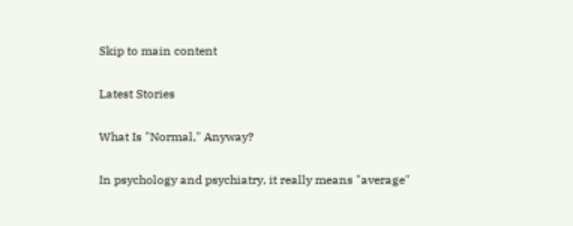Skip to main content

Latest Stories

What Is "Normal," Anyway?

In psychology and psychiatry, it really means "average"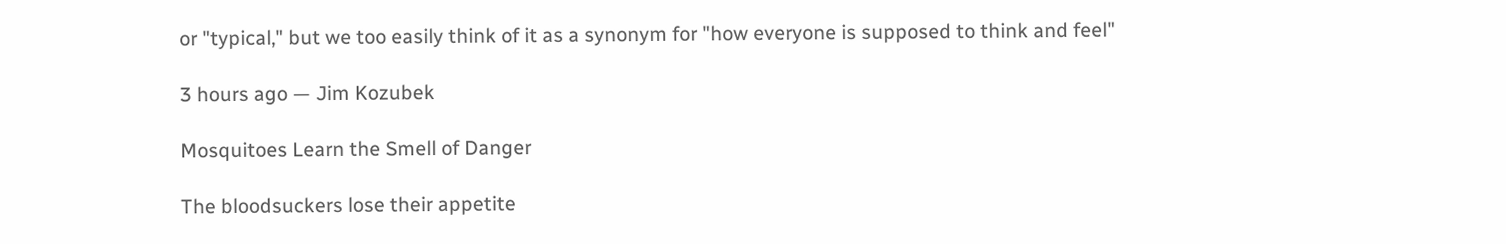or "typical," but we too easily think of it as a synonym for "how everyone is supposed to think and feel"

3 hours ago — Jim Kozubek

Mosquitoes Learn the Smell of Danger

The bloodsuckers lose their appetite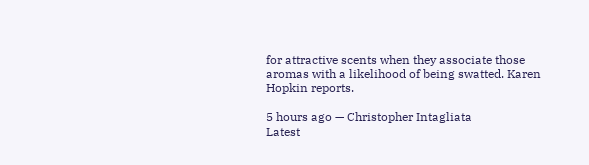for attractive scents when they associate those aromas with a likelihood of being swatted. Karen Hopkin reports.

5 hours ago — Christopher Intagliata
Latest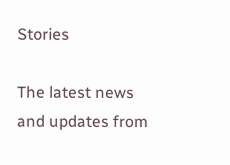Stories

The latest news and updates from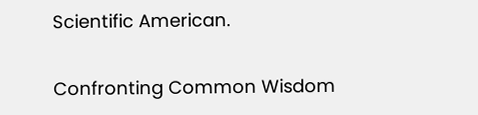Scientific American.

Confronting Common Wisdom